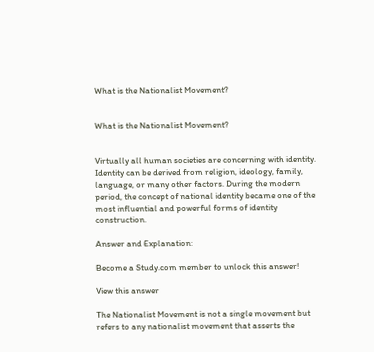What is the Nationalist Movement?


What is the Nationalist Movement?


Virtually all human societies are concerning with identity. Identity can be derived from religion, ideology, family, language, or many other factors. During the modern period, the concept of national identity became one of the most influential and powerful forms of identity construction.

Answer and Explanation:

Become a Study.com member to unlock this answer!

View this answer

The Nationalist Movement is not a single movement but refers to any nationalist movement that asserts the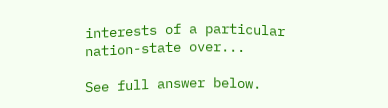interests of a particular nation-state over...

See full answer below.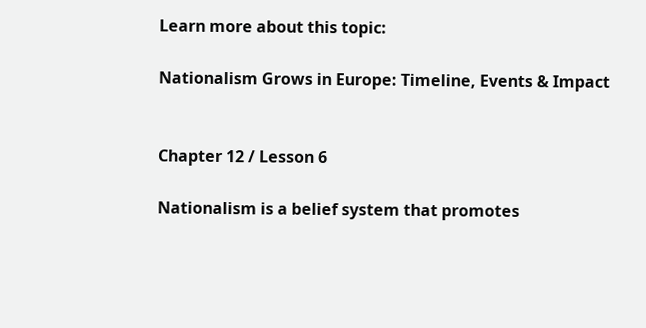Learn more about this topic:

Nationalism Grows in Europe: Timeline, Events & Impact


Chapter 12 / Lesson 6

Nationalism is a belief system that promotes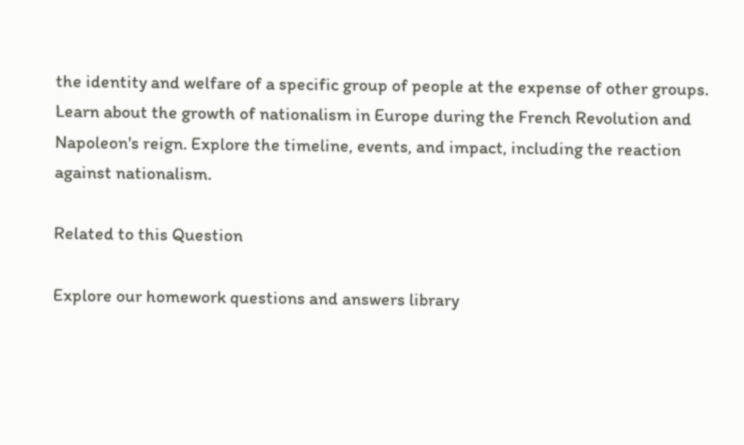the identity and welfare of a specific group of people at the expense of other groups. Learn about the growth of nationalism in Europe during the French Revolution and Napoleon's reign. Explore the timeline, events, and impact, including the reaction against nationalism.

Related to this Question

Explore our homework questions and answers library